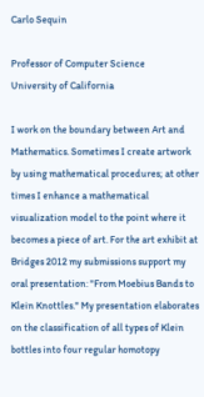Carlo Sequin

Professor of Computer Science
University of California

I work on the boundary between Art and Mathematics. Sometimes I create artwork by using mathematical procedures; at other times I enhance a mathematical visualization model to the point where it becomes a piece of art. For the art exhibit at Bridges 2012 my submissions support my oral presentation: "From Moebius Bands to Klein Knottles." My presentation elaborates on the classification of all types of Klein bottles into four regular homotopy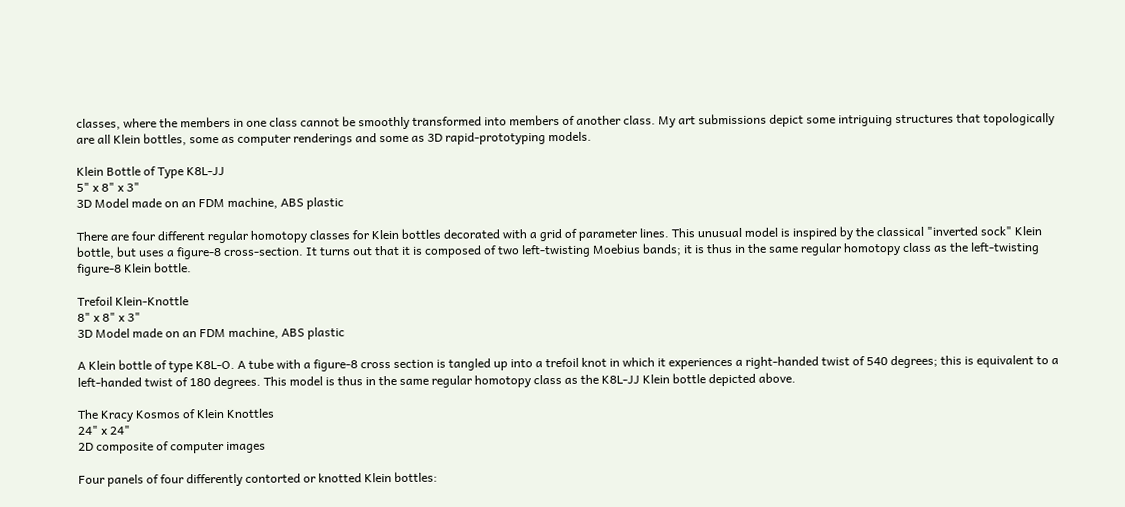classes, where the members in one class cannot be smoothly transformed into members of another class. My art submissions depict some intriguing structures that topologically are all Klein bottles, some as computer renderings and some as 3D rapid-prototyping models.

Klein Bottle of Type K8L-JJ
5" x 8" x 3"
3D Model made on an FDM machine, ABS plastic

There are four different regular homotopy classes for Klein bottles decorated with a grid of parameter lines. This unusual model is inspired by the classical "inverted sock" Klein bottle, but uses a figure-8 cross-section. It turns out that it is composed of two left-twisting Moebius bands; it is thus in the same regular homotopy class as the left-twisting figure-8 Klein bottle.

Trefoil Klein-Knottle
8" x 8" x 3"
3D Model made on an FDM machine, ABS plastic

A Klein bottle of type K8L-O. A tube with a figure-8 cross section is tangled up into a trefoil knot in which it experiences a right-handed twist of 540 degrees; this is equivalent to a left-handed twist of 180 degrees. This model is thus in the same regular homotopy class as the K8L-JJ Klein bottle depicted above.

The Kracy Kosmos of Klein Knottles
24" x 24"
2D composite of computer images

Four panels of four differently contorted or knotted Klein bottles: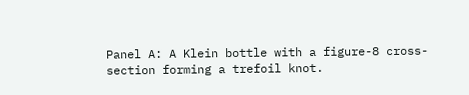Panel A: A Klein bottle with a figure-8 cross-section forming a trefoil knot.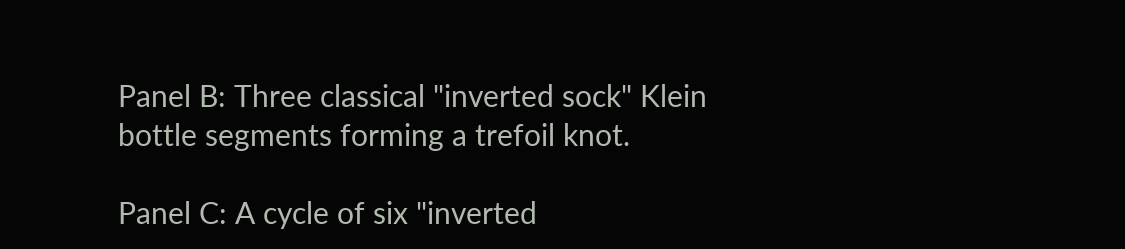Panel B: Three classical "inverted sock" Klein bottle segments forming a trefoil knot.

Panel C: A cycle of six "inverted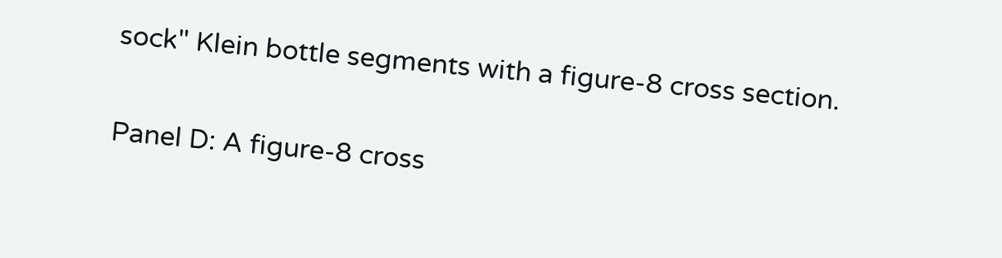sock" Klein bottle segments with a figure-8 cross section.

Panel D: A figure-8 cross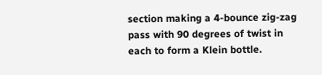section making a 4-bounce zig-zag pass with 90 degrees of twist in each to form a Klein bottle.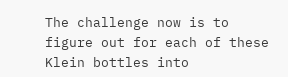The challenge now is to figure out for each of these Klein bottles into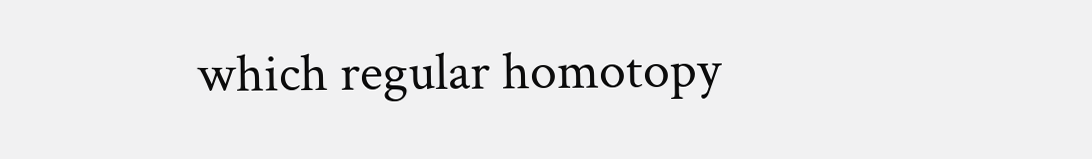which regular homotopy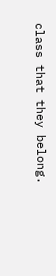class that they belong.